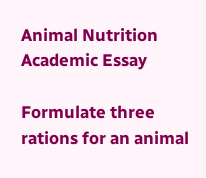Animal Nutrition Academic Essay

Formulate three rations for an animal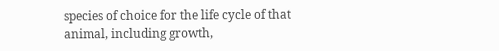species of choice for the life cycle of that animal, including growth,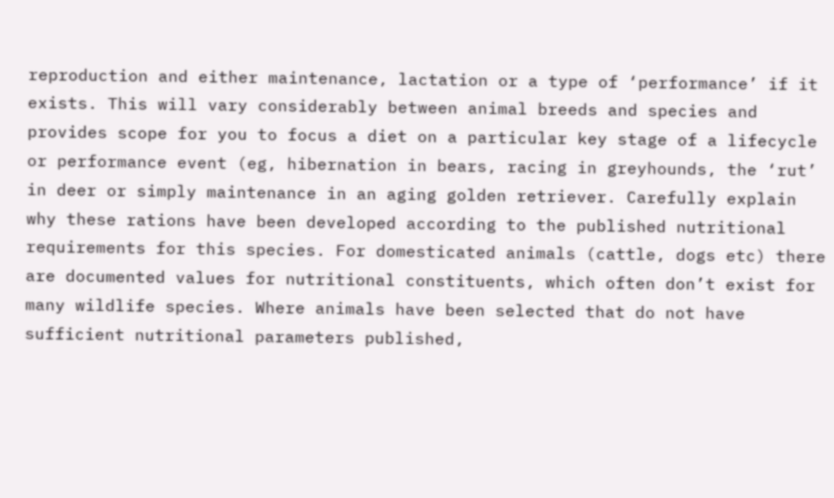reproduction and either maintenance, lactation or a type of ‘performance’ if it exists. This will vary considerably between animal breeds and species and provides scope for you to focus a diet on a particular key stage of a lifecycle or performance event (eg, hibernation in bears, racing in greyhounds, the ‘rut’ in deer or simply maintenance in an aging golden retriever. Carefully explain why these rations have been developed according to the published nutritional requirements for this species. For domesticated animals (cattle, dogs etc) there are documented values for nutritional constituents, which often don’t exist for many wildlife species. Where animals have been selected that do not have sufficient nutritional parameters published,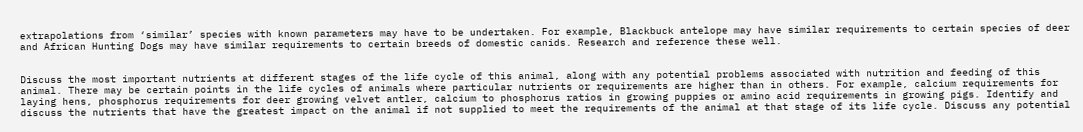extrapolations from ‘similar’ species with known parameters may have to be undertaken. For example, Blackbuck antelope may have similar requirements to certain species of deer and African Hunting Dogs may have similar requirements to certain breeds of domestic canids. Research and reference these well.


Discuss the most important nutrients at different stages of the life cycle of this animal, along with any potential problems associated with nutrition and feeding of this animal. There may be certain points in the life cycles of animals where particular nutrients or requirements are higher than in others. For example, calcium requirements for laying hens, phosphorus requirements for deer growing velvet antler, calcium to phosphorus ratios in growing puppies or amino acid requirements in growing pigs. Identify and discuss the nutrients that have the greatest impact on the animal if not supplied to meet the requirements of the animal at that stage of its life cycle. Discuss any potential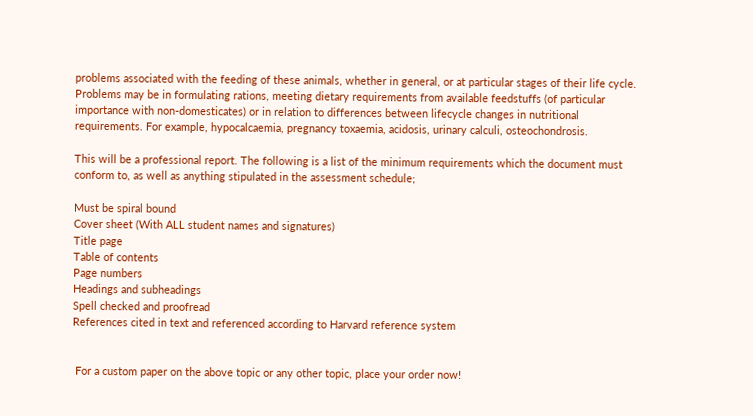problems associated with the feeding of these animals, whether in general, or at particular stages of their life cycle. Problems may be in formulating rations, meeting dietary requirements from available feedstuffs (of particular importance with non-domesticates) or in relation to differences between lifecycle changes in nutritional requirements. For example, hypocalcaemia, pregnancy toxaemia, acidosis, urinary calculi, osteochondrosis.

This will be a professional report. The following is a list of the minimum requirements which the document must conform to, as well as anything stipulated in the assessment schedule;

Must be spiral bound
Cover sheet (With ALL student names and signatures)
Title page
Table of contents
Page numbers
Headings and subheadings
Spell checked and proofread
References cited in text and referenced according to Harvard reference system


 For a custom paper on the above topic or any other topic, place your order now!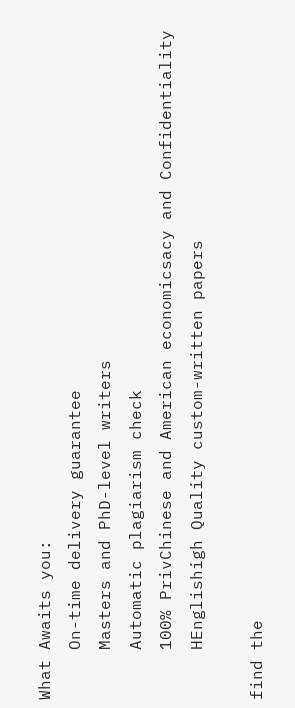What Awaits you:
     On-time delivery guarantee
     Masters and PhD-level writers
     Automatic plagiarism check
     100% PrivChinese and American economicsacy and Confidentiality
     HEnglishigh Quality custom-written papers

find the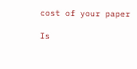cost of your paper

Is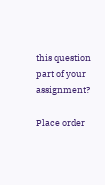this question part of your assignment?

Place order